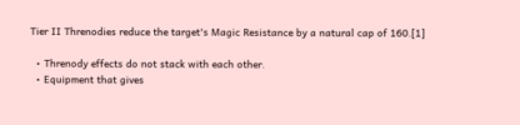Tier II Threnodies reduce the target's Magic Resistance by a natural cap of 160.[1]

  • Threnody effects do not stack with each other.
  • Equipment that gives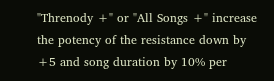"Threnody +" or "All Songs +" increase the potency of the resistance down by +5 and song duration by 10% per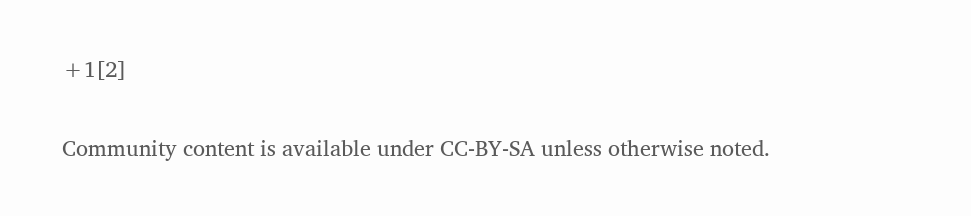+1[2]


Community content is available under CC-BY-SA unless otherwise noted.